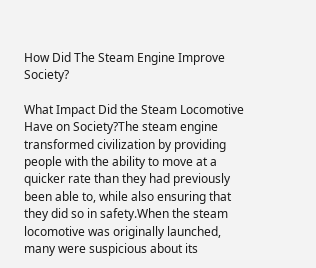How Did The Steam Engine Improve Society?

What Impact Did the Steam Locomotive Have on Society?The steam engine transformed civilization by providing people with the ability to move at a quicker rate than they had previously been able to, while also ensuring that they did so in safety.When the steam locomotive was originally launched, many were suspicious about its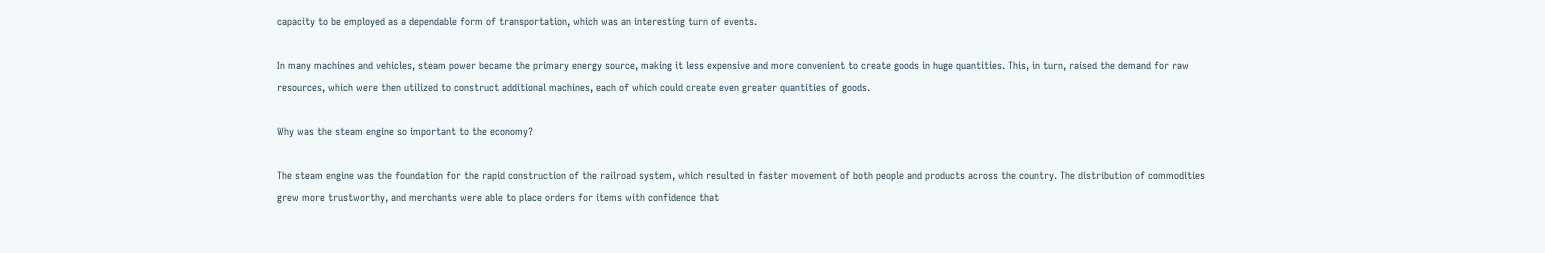capacity to be employed as a dependable form of transportation, which was an interesting turn of events.

In many machines and vehicles, steam power became the primary energy source, making it less expensive and more convenient to create goods in huge quantities. This, in turn, raised the demand for raw resources, which were then utilized to construct additional machines, each of which could create even greater quantities of goods.

Why was the steam engine so important to the economy?

The steam engine was the foundation for the rapid construction of the railroad system, which resulted in faster movement of both people and products across the country. The distribution of commodities grew more trustworthy, and merchants were able to place orders for items with confidence that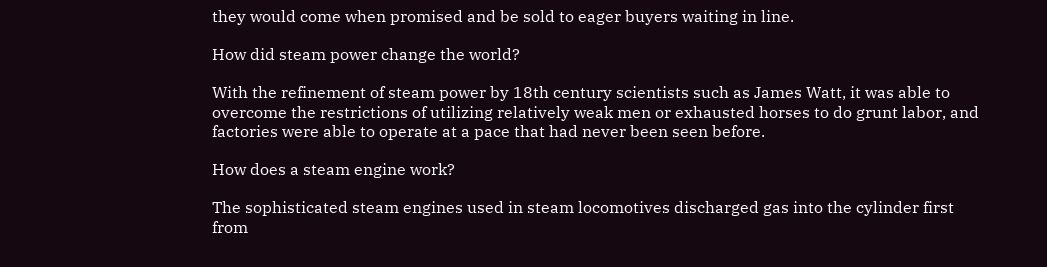they would come when promised and be sold to eager buyers waiting in line.

How did steam power change the world?

With the refinement of steam power by 18th century scientists such as James Watt, it was able to overcome the restrictions of utilizing relatively weak men or exhausted horses to do grunt labor, and factories were able to operate at a pace that had never been seen before.

How does a steam engine work?

The sophisticated steam engines used in steam locomotives discharged gas into the cylinder first from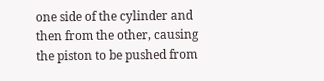one side of the cylinder and then from the other, causing the piston to be pushed from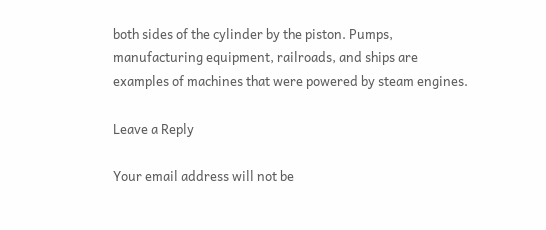both sides of the cylinder by the piston. Pumps, manufacturing equipment, railroads, and ships are examples of machines that were powered by steam engines.

Leave a Reply

Your email address will not be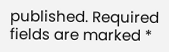published. Required fields are marked *